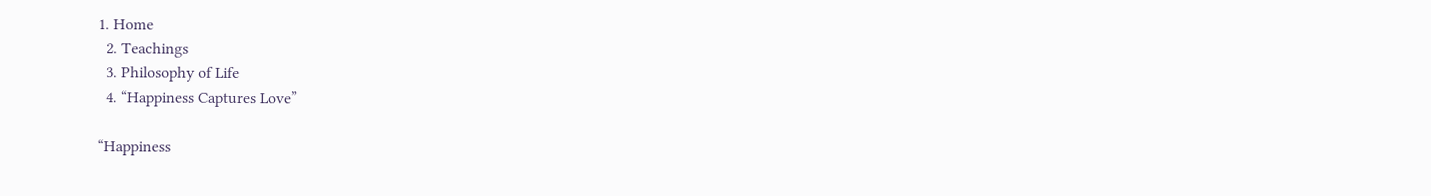1. Home
  2. Teachings
  3. Philosophy of Life
  4. “Happiness Captures Love”

“Happiness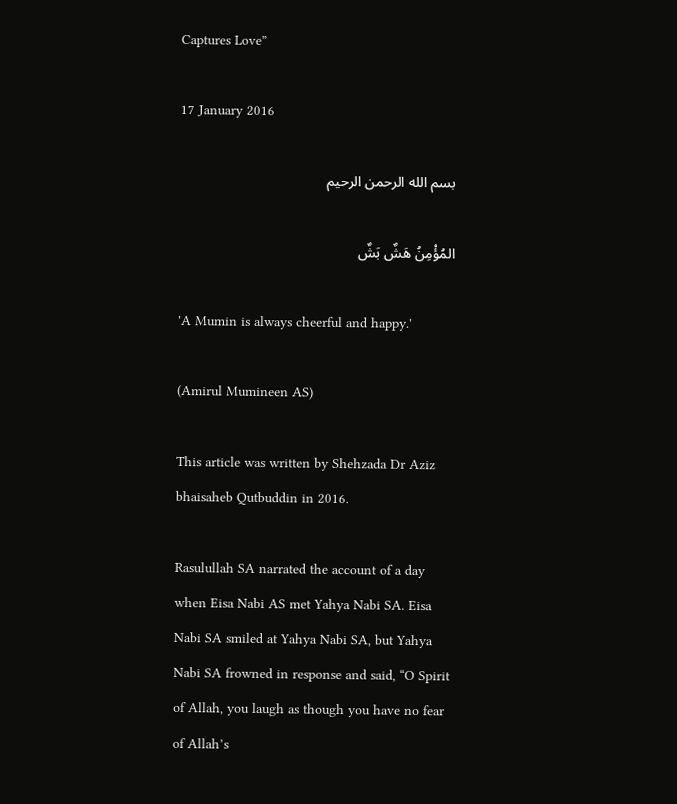Captures Love”

17 January 2016

بسم الله الرحمن الرحيم

المُؤْمِنُ هَشٌ بَشٌ

'A Mumin is always cheerful and happy.'

(Amirul Mumineen AS)

This article was written by Shehzada Dr Aziz bhaisaheb Qutbuddin in 2016.

Rasulullah SA narrated the account of a day when Eisa Nabi AS met Yahya Nabi SA. Eisa Nabi SA smiled at Yahya Nabi SA, but Yahya Nabi SA frowned in response and said, “O Spirit of Allah, you laugh as though you have no fear of Allah’s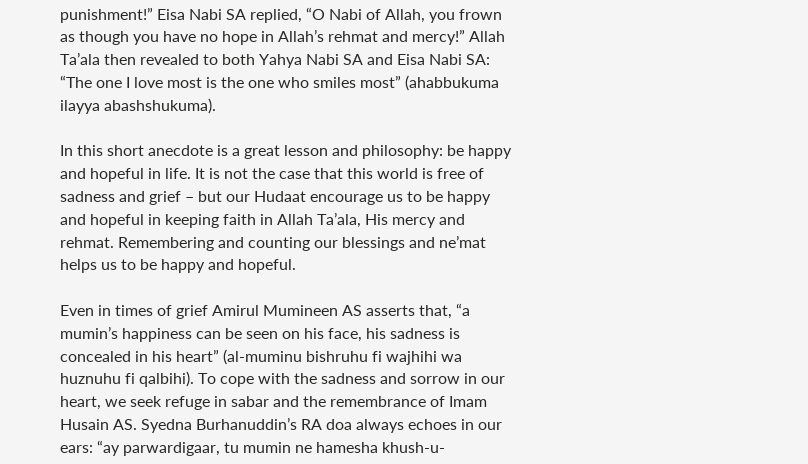punishment!” Eisa Nabi SA replied, “O Nabi of Allah, you frown as though you have no hope in Allah’s rehmat and mercy!” Allah Ta’ala then revealed to both Yahya Nabi SA and Eisa Nabi SA: “The one I love most is the one who smiles most” (ahabbukuma ilayya abashshukuma).

In this short anecdote is a great lesson and philosophy: be happy and hopeful in life. It is not the case that this world is free of sadness and grief – but our Hudaat encourage us to be happy and hopeful in keeping faith in Allah Ta’ala, His mercy and rehmat. Remembering and counting our blessings and ne’mat helps us to be happy and hopeful.

Even in times of grief Amirul Mumineen AS asserts that, “a mumin’s happiness can be seen on his face, his sadness is concealed in his heart” (al-muminu bishruhu fi wajhihi wa huznuhu fi qalbihi). To cope with the sadness and sorrow in our heart, we seek refuge in sabar and the remembrance of Imam Husain AS. Syedna Burhanuddin’s RA doa always echoes in our ears: “ay parwardigaar, tu mumin ne hamesha khush-u-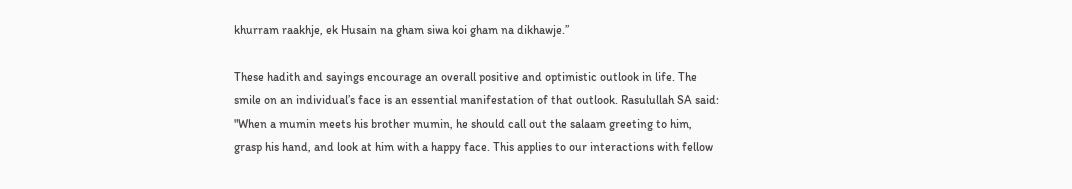khurram raakhje, ek Husain na gham siwa koi gham na dikhawje.”

These hadith and sayings encourage an overall positive and optimistic outlook in life. The smile on an individual’s face is an essential manifestation of that outlook. Rasulullah SA said: "When a mumin meets his brother mumin, he should call out the salaam greeting to him, grasp his hand, and look at him with a happy face. This applies to our interactions with fellow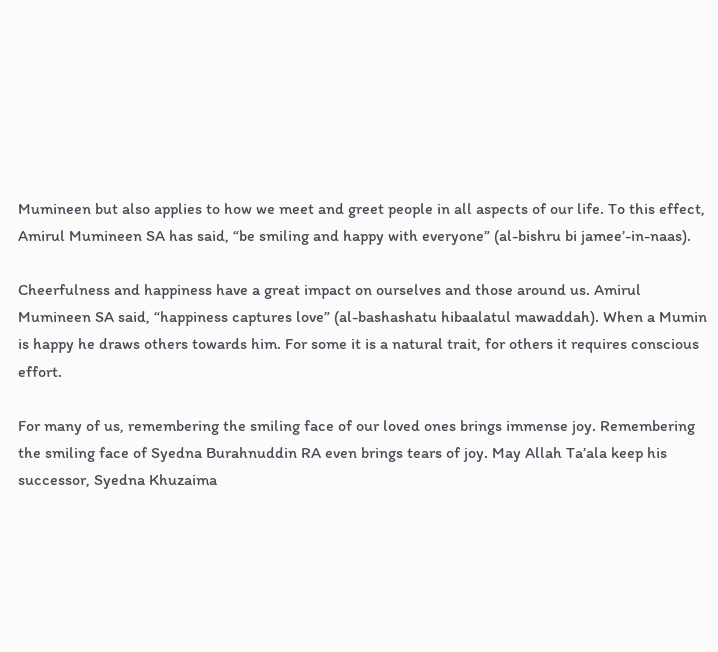Mumineen but also applies to how we meet and greet people in all aspects of our life. To this effect, Amirul Mumineen SA has said, “be smiling and happy with everyone” (al-bishru bi jamee’-in-naas).

Cheerfulness and happiness have a great impact on ourselves and those around us. Amirul Mumineen SA said, “happiness captures love” (al-bashashatu hibaalatul mawaddah). When a Mumin is happy he draws others towards him. For some it is a natural trait, for others it requires conscious effort.

For many of us, remembering the smiling face of our loved ones brings immense joy. Remembering the smiling face of Syedna Burahnuddin RA even brings tears of joy. May Allah Ta’ala keep his successor, Syedna Khuzaima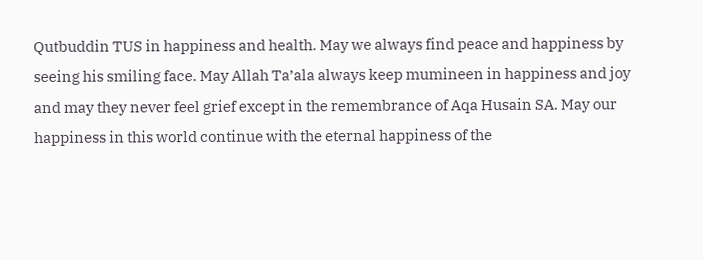Qutbuddin TUS in happiness and health. May we always find peace and happiness by seeing his smiling face. May Allah Ta’ala always keep mumineen in happiness and joy and may they never feel grief except in the remembrance of Aqa Husain SA. May our happiness in this world continue with the eternal happiness of the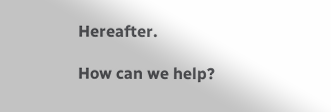Hereafter.

How can we help?